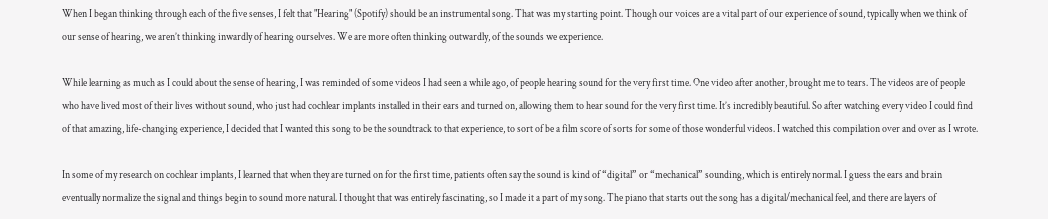When I began thinking through each of the five senses, I felt that "Hearing" (Spotify) should be an instrumental song. That was my starting point. Though our voices are a vital part of our experience of sound, typically when we think of our sense of hearing, we aren’t thinking inwardly of hearing ourselves. We are more often thinking outwardly, of the sounds we experience.

While learning as much as I could about the sense of hearing, I was reminded of some videos I had seen a while ago, of people hearing sound for the very first time. One video after another, brought me to tears. The videos are of people who have lived most of their lives without sound, who just had cochlear implants installed in their ears and turned on, allowing them to hear sound for the very first time. It’s incredibly beautiful. So after watching every video I could find of that amazing, life-changing experience, I decided that I wanted this song to be the soundtrack to that experience, to sort of be a film score of sorts for some of those wonderful videos. I watched this compilation over and over as I wrote.

In some of my research on cochlear implants, I learned that when they are turned on for the first time, patients often say the sound is kind of “digital” or “mechanical” sounding, which is entirely normal. I guess the ears and brain eventually normalize the signal and things begin to sound more natural. I thought that was entirely fascinating, so I made it a part of my song. The piano that starts out the song has a digital/mechanical feel, and there are layers of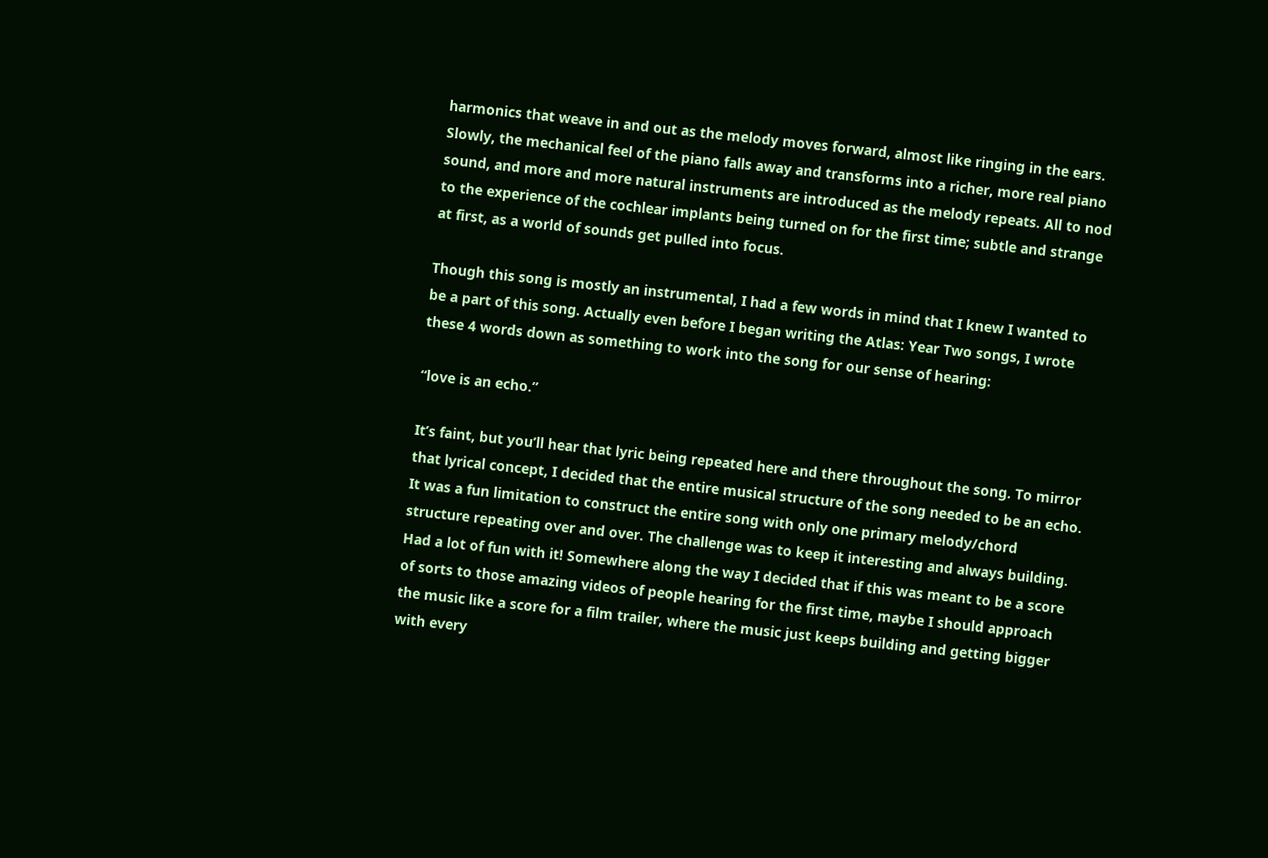harmonics that weave in and out as the melody moves forward, almost like ringing in the ears. Slowly, the mechanical feel of the piano falls away and transforms into a richer, more real piano sound, and more and more natural instruments are introduced as the melody repeats. All to nod to the experience of the cochlear implants being turned on for the first time; subtle and strange at first, as a world of sounds get pulled into focus.

Though this song is mostly an instrumental, I had a few words in mind that I knew I wanted to be a part of this song. Actually even before I began writing the Atlas: Year Two songs, I wrote these 4 words down as something to work into the song for our sense of hearing:

“love is an echo.”

It’s faint, but you’ll hear that lyric being repeated here and there throughout the song. To mirror that lyrical concept, I decided that the entire musical structure of the song needed to be an echo. It was a fun limitation to construct the entire song with only one primary melody/chord structure repeating over and over. The challenge was to keep it interesting and always building. Had a lot of fun with it! Somewhere along the way I decided that if this was meant to be a score of sorts to those amazing videos of people hearing for the first time, maybe I should approach the music like a score for a film trailer, where the music just keeps building and getting bigger with every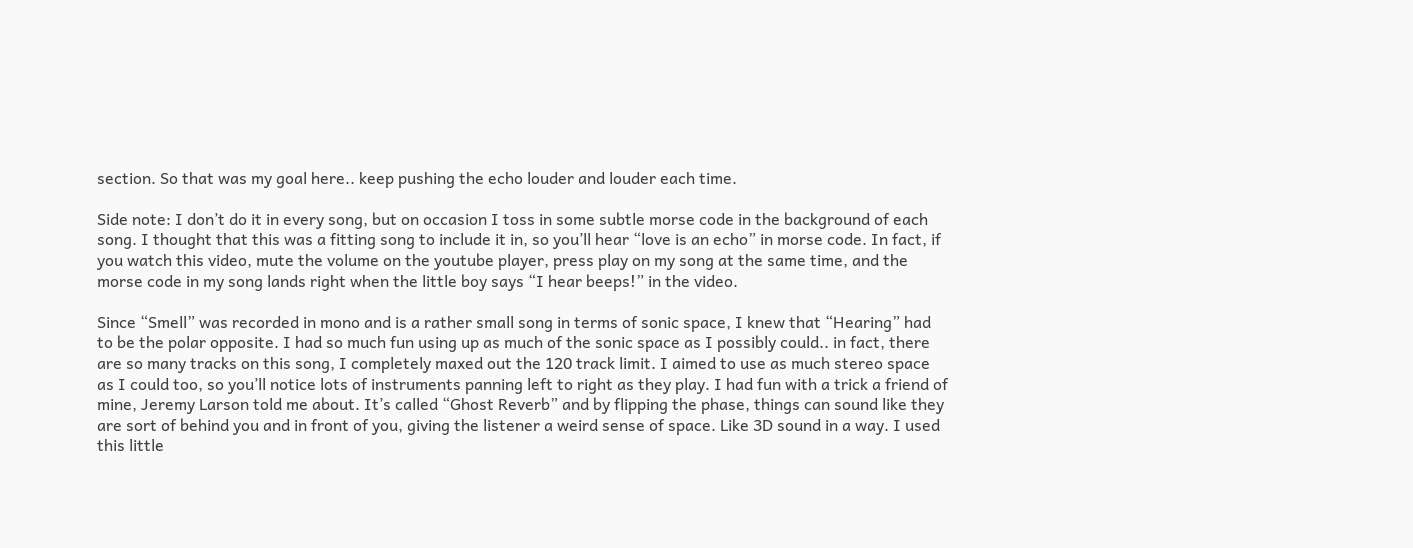section. So that was my goal here.. keep pushing the echo louder and louder each time.

Side note: I don’t do it in every song, but on occasion I toss in some subtle morse code in the background of each song. I thought that this was a fitting song to include it in, so you’ll hear “love is an echo” in morse code. In fact, if you watch this video, mute the volume on the youtube player, press play on my song at the same time, and the morse code in my song lands right when the little boy says “I hear beeps!” in the video.

Since “Smell” was recorded in mono and is a rather small song in terms of sonic space, I knew that “Hearing” had to be the polar opposite. I had so much fun using up as much of the sonic space as I possibly could.. in fact, there are so many tracks on this song, I completely maxed out the 120 track limit. I aimed to use as much stereo space as I could too, so you’ll notice lots of instruments panning left to right as they play. I had fun with a trick a friend of mine, Jeremy Larson told me about. It’s called “Ghost Reverb” and by flipping the phase, things can sound like they are sort of behind you and in front of you, giving the listener a weird sense of space. Like 3D sound in a way. I used this little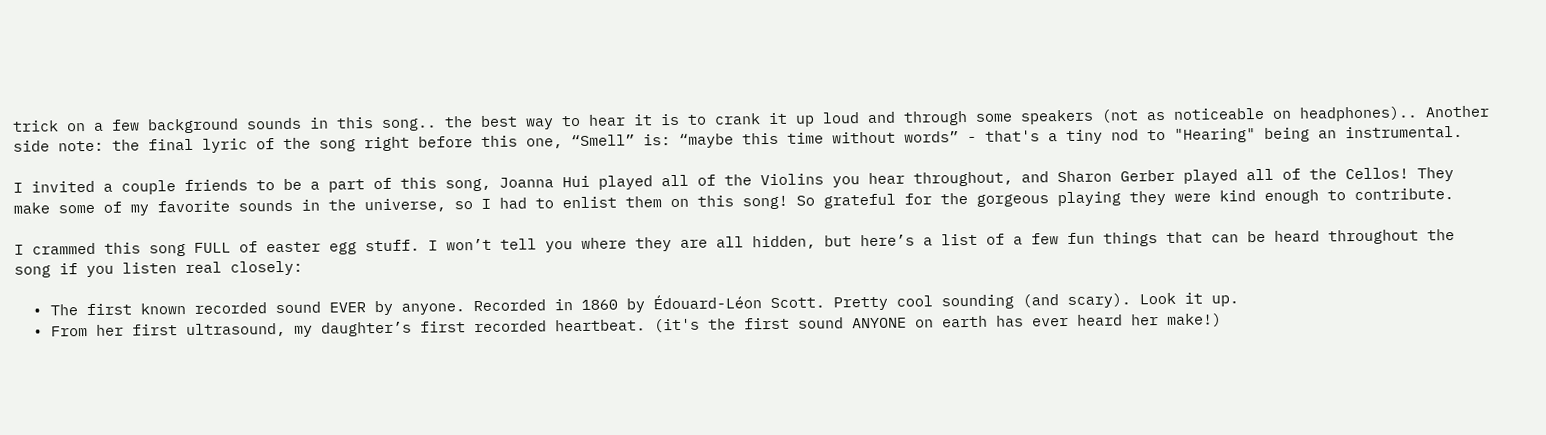trick on a few background sounds in this song.. the best way to hear it is to crank it up loud and through some speakers (not as noticeable on headphones).. Another side note: the final lyric of the song right before this one, “Smell” is: “maybe this time without words” - that's a tiny nod to "Hearing" being an instrumental.

I invited a couple friends to be a part of this song, Joanna Hui played all of the Violins you hear throughout, and Sharon Gerber played all of the Cellos! They make some of my favorite sounds in the universe, so I had to enlist them on this song! So grateful for the gorgeous playing they were kind enough to contribute.

I crammed this song FULL of easter egg stuff. I won’t tell you where they are all hidden, but here’s a list of a few fun things that can be heard throughout the song if you listen real closely:

  • The first known recorded sound EVER by anyone. Recorded in 1860 by Édouard-Léon Scott. Pretty cool sounding (and scary). Look it up.
  • From her first ultrasound, my daughter’s first recorded heartbeat. (it's the first sound ANYONE on earth has ever heard her make!)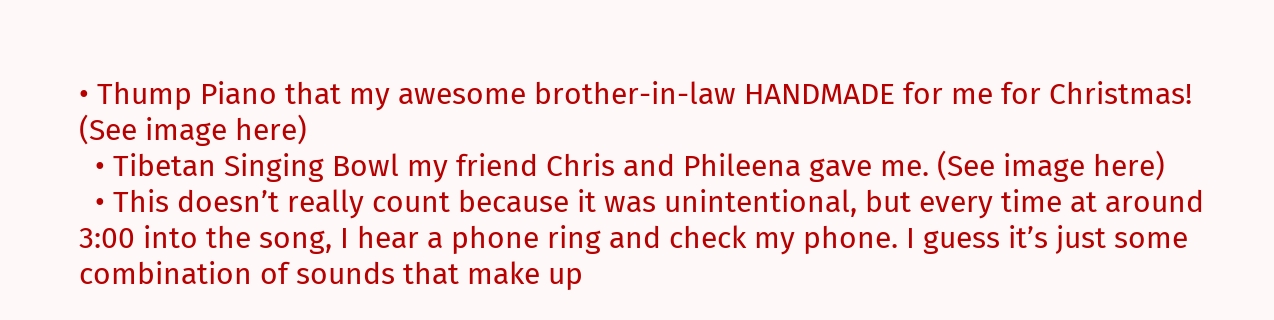• Thump Piano that my awesome brother-in-law HANDMADE for me for Christmas! (See image here)
  • Tibetan Singing Bowl my friend Chris and Phileena gave me. (See image here)
  • This doesn’t really count because it was unintentional, but every time at around 3:00 into the song, I hear a phone ring and check my phone. I guess it’s just some combination of sounds that make up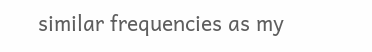similar frequencies as my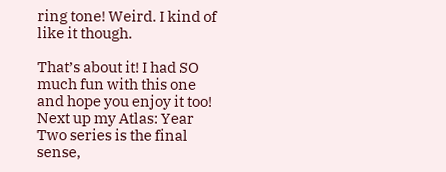ring tone! Weird. I kind of like it though.

That’s about it! I had SO much fun with this one and hope you enjoy it too! Next up my Atlas: Year Two series is the final sense,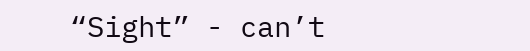“Sight” - can’t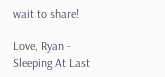wait to share!

Love, Ryan - Sleeping At Last